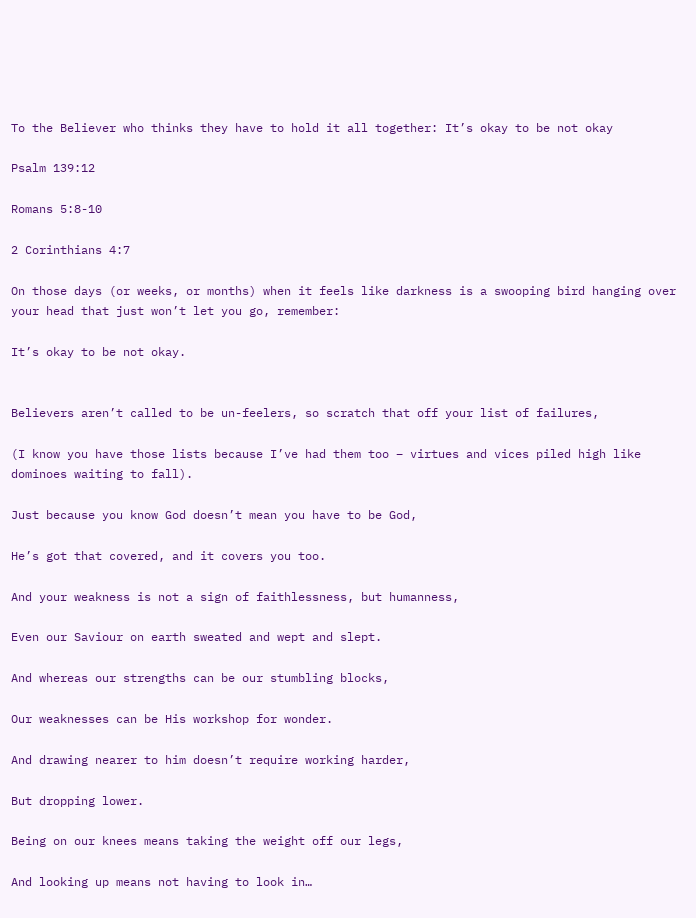To the Believer who thinks they have to hold it all together: It’s okay to be not okay

Psalm 139:12

Romans 5:8-10

2 Corinthians 4:7

On those days (or weeks, or months) when it feels like darkness is a swooping bird hanging over your head that just won’t let you go, remember:

It’s okay to be not okay.


Believers aren’t called to be un-feelers, so scratch that off your list of failures,

(I know you have those lists because I’ve had them too – virtues and vices piled high like dominoes waiting to fall).

Just because you know God doesn’t mean you have to be God,

He’s got that covered, and it covers you too.

And your weakness is not a sign of faithlessness, but humanness,

Even our Saviour on earth sweated and wept and slept.

And whereas our strengths can be our stumbling blocks,

Our weaknesses can be His workshop for wonder.

And drawing nearer to him doesn’t require working harder,

But dropping lower.

Being on our knees means taking the weight off our legs,

And looking up means not having to look in…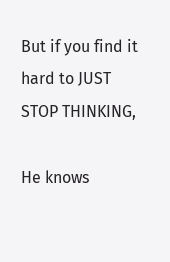But if you find it hard to JUST STOP THINKING,

He knows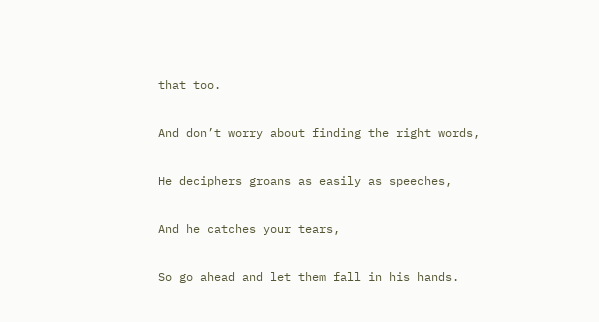that too.

And don’t worry about finding the right words,

He deciphers groans as easily as speeches,

And he catches your tears,

So go ahead and let them fall in his hands.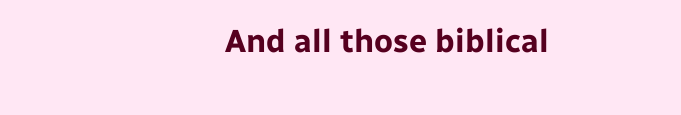And all those biblical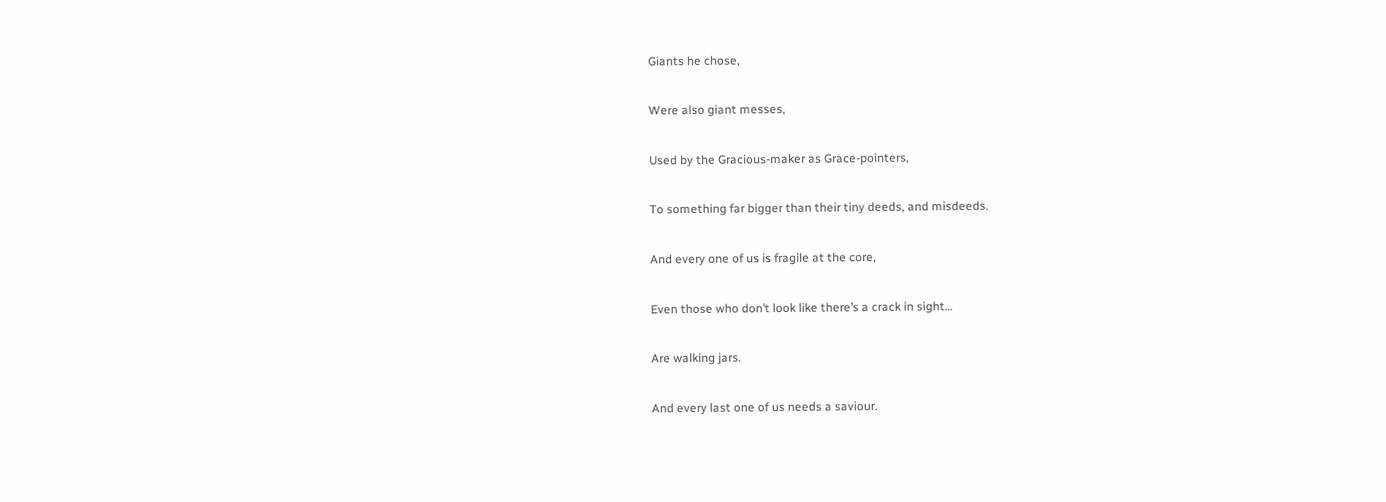Giants he chose,

Were also giant messes,

Used by the Gracious-maker as Grace-pointers,

To something far bigger than their tiny deeds, and misdeeds.

And every one of us is fragile at the core,

Even those who don’t look like there’s a crack in sight…

Are walking jars.

And every last one of us needs a saviour.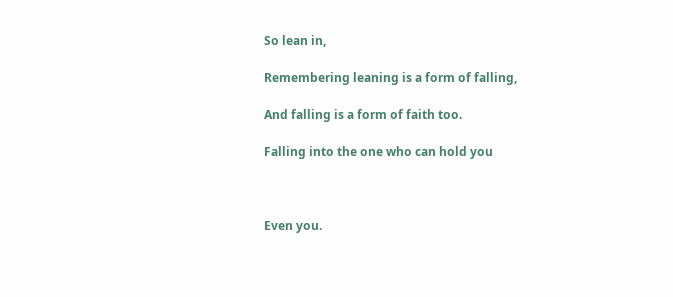So lean in,

Remembering leaning is a form of falling,

And falling is a form of faith too.

Falling into the one who can hold you



Even you.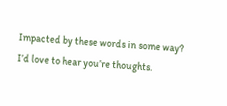Impacted by these words in some way? I’d love to hear you’re thoughts.